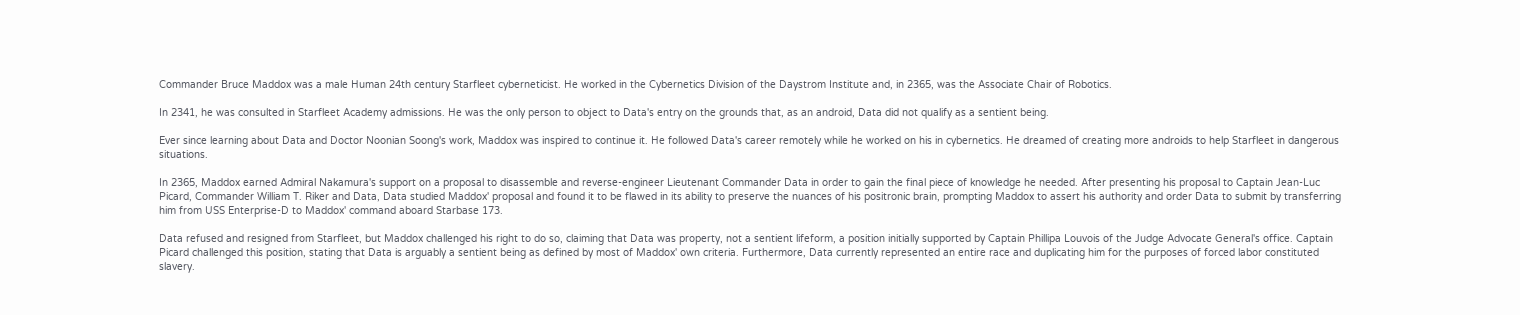Commander Bruce Maddox was a male Human 24th century Starfleet cyberneticist. He worked in the Cybernetics Division of the Daystrom Institute and, in 2365, was the Associate Chair of Robotics.

In 2341, he was consulted in Starfleet Academy admissions. He was the only person to object to Data's entry on the grounds that, as an android, Data did not qualify as a sentient being.

Ever since learning about Data and Doctor Noonian Soong's work, Maddox was inspired to continue it. He followed Data's career remotely while he worked on his in cybernetics. He dreamed of creating more androids to help Starfleet in dangerous situations.

In 2365, Maddox earned Admiral Nakamura's support on a proposal to disassemble and reverse-engineer Lieutenant Commander Data in order to gain the final piece of knowledge he needed. After presenting his proposal to Captain Jean-Luc Picard, Commander William T. Riker and Data, Data studied Maddox' proposal and found it to be flawed in its ability to preserve the nuances of his positronic brain, prompting Maddox to assert his authority and order Data to submit by transferring him from USS Enterprise-D to Maddox' command aboard Starbase 173.

Data refused and resigned from Starfleet, but Maddox challenged his right to do so, claiming that Data was property, not a sentient lifeform, a position initially supported by Captain Phillipa Louvois of the Judge Advocate General's office. Captain Picard challenged this position, stating that Data is arguably a sentient being as defined by most of Maddox' own criteria. Furthermore, Data currently represented an entire race and duplicating him for the purposes of forced labor constituted slavery.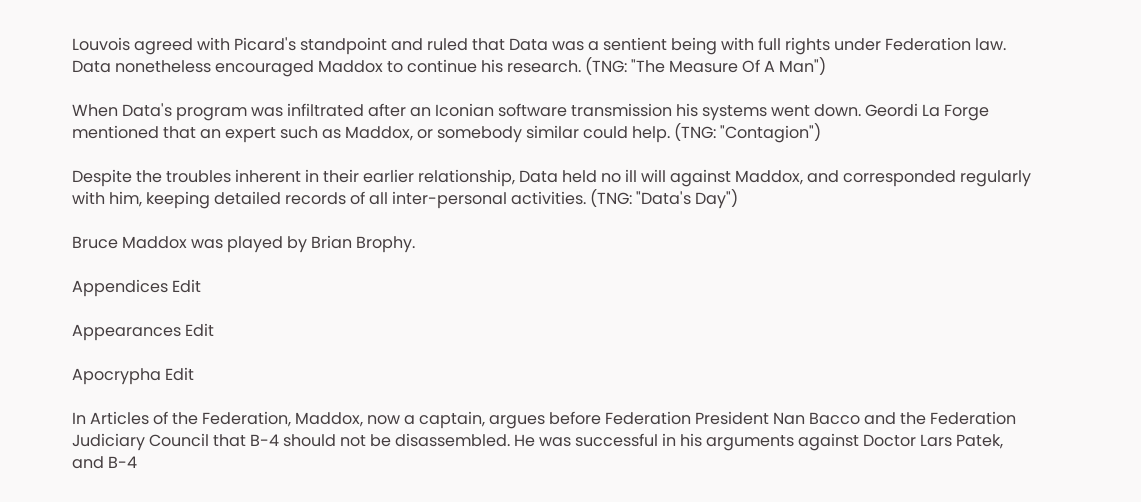Louvois agreed with Picard's standpoint and ruled that Data was a sentient being with full rights under Federation law. Data nonetheless encouraged Maddox to continue his research. (TNG: "The Measure Of A Man")

When Data's program was infiltrated after an Iconian software transmission his systems went down. Geordi La Forge mentioned that an expert such as Maddox, or somebody similar could help. (TNG: "Contagion")

Despite the troubles inherent in their earlier relationship, Data held no ill will against Maddox, and corresponded regularly with him, keeping detailed records of all inter-personal activities. (TNG: "Data's Day")

Bruce Maddox was played by Brian Brophy.

Appendices Edit

Appearances Edit

Apocrypha Edit

In Articles of the Federation, Maddox, now a captain, argues before Federation President Nan Bacco and the Federation Judiciary Council that B-4 should not be disassembled. He was successful in his arguments against Doctor Lars Patek, and B-4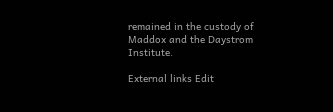remained in the custody of Maddox and the Daystrom Institute.

External links Edit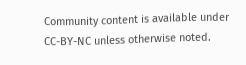Community content is available under CC-BY-NC unless otherwise noted.